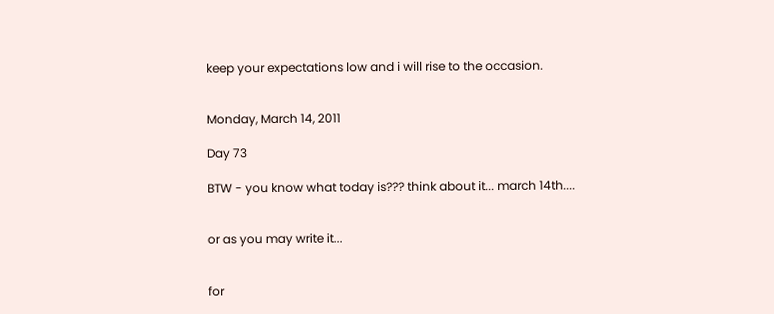keep your expectations low and i will rise to the occasion.


Monday, March 14, 2011

Day 73

BTW - you know what today is??? think about it... march 14th....


or as you may write it...


for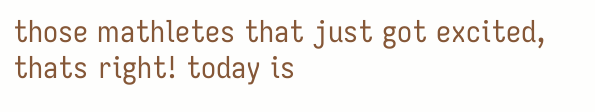those mathletes that just got excited, thats right! today is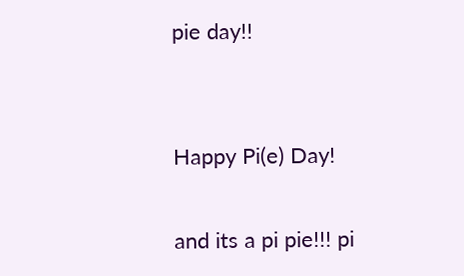pie day!!


Happy Pi(e) Day!

and its a pi pie!!! pi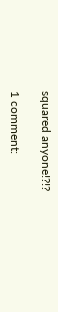squared anyone!?!?

1 comment: